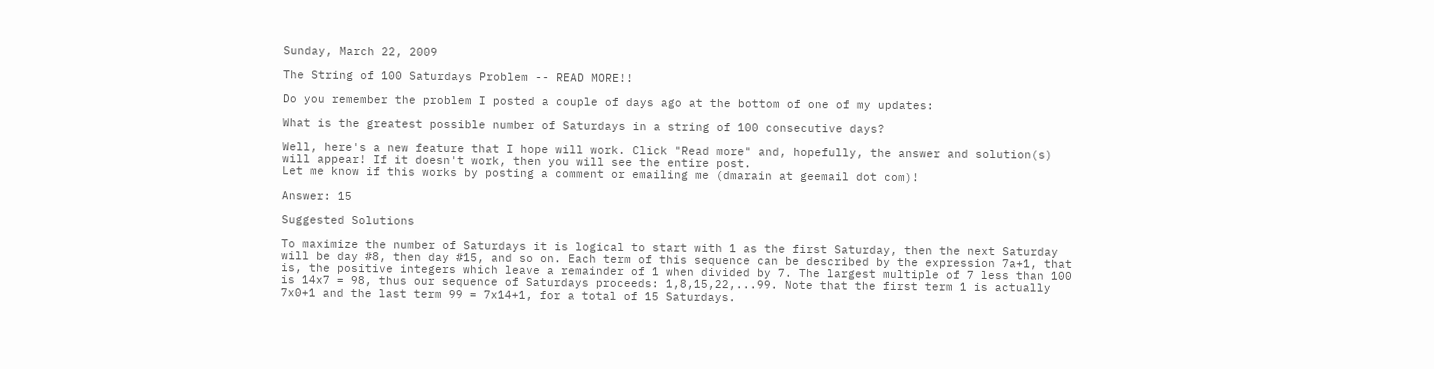Sunday, March 22, 2009

The String of 100 Saturdays Problem -- READ MORE!!

Do you remember the problem I posted a couple of days ago at the bottom of one of my updates:

What is the greatest possible number of Saturdays in a string of 100 consecutive days?

Well, here's a new feature that I hope will work. Click "Read more" and, hopefully, the answer and solution(s) will appear! If it doesn't work, then you will see the entire post.
Let me know if this works by posting a comment or emailing me (dmarain at geemail dot com)!

Answer: 15

Suggested Solutions

To maximize the number of Saturdays it is logical to start with 1 as the first Saturday, then the next Saturday will be day #8, then day #15, and so on. Each term of this sequence can be described by the expression 7a+1, that is, the positive integers which leave a remainder of 1 when divided by 7. The largest multiple of 7 less than 100 is 14x7 = 98, thus our sequence of Saturdays proceeds: 1,8,15,22,...99. Note that the first term 1 is actually 7x0+1 and the last term 99 = 7x14+1, for a total of 15 Saturdays.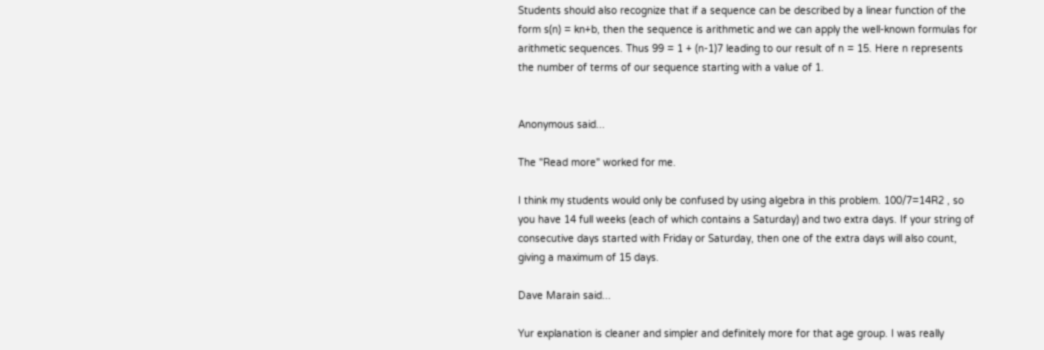Students should also recognize that if a sequence can be described by a linear function of the form s(n) = kn+b, then the sequence is arithmetic and we can apply the well-known formulas for arithmetic sequences. Thus 99 = 1 + (n-1)7 leading to our result of n = 15. Here n represents the number of terms of our sequence starting with a value of 1.


Anonymous said...

The "Read more" worked for me.

I think my students would only be confused by using algebra in this problem. 100/7=14R2 , so you have 14 full weeks (each of which contains a Saturday) and two extra days. If your string of consecutive days started with Friday or Saturday, then one of the extra days will also count, giving a maximum of 15 days.

Dave Marain said...

Yur explanation is cleaner and simpler and definitely more for that age group. I was really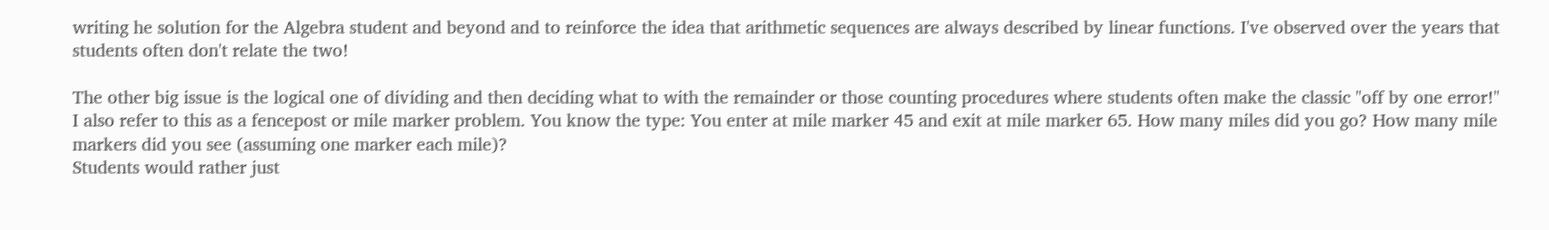writing he solution for the Algebra student and beyond and to reinforce the idea that arithmetic sequences are always described by linear functions. I've observed over the years that students often don't relate the two!

The other big issue is the logical one of dividing and then deciding what to with the remainder or those counting procedures where students often make the classic "off by one error!" I also refer to this as a fencepost or mile marker problem. You know the type: You enter at mile marker 45 and exit at mile marker 65. How many miles did you go? How many mile markers did you see (assuming one marker each mile)?
Students would rather just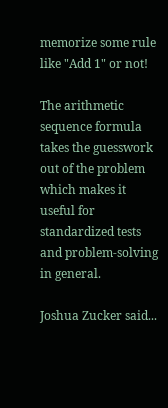memorize some rule like "Add 1" or not!

The arithmetic sequence formula takes the guesswork out of the problem which makes it useful for standardized tests and problem-solving in general.

Joshua Zucker said...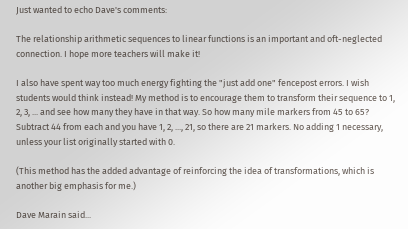Just wanted to echo Dave's comments:

The relationship arithmetic sequences to linear functions is an important and oft-neglected connection. I hope more teachers will make it!

I also have spent way too much energy fighting the "just add one" fencepost errors. I wish students would think instead! My method is to encourage them to transform their sequence to 1, 2, 3, ... and see how many they have in that way. So how many mile markers from 45 to 65? Subtract 44 from each and you have 1, 2, ..., 21, so there are 21 markers. No adding 1 necessary, unless your list originally started with 0.

(This method has the added advantage of reinforcing the idea of transformations, which is another big emphasis for me.)

Dave Marain said...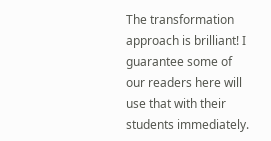The transformation approach is brilliant! I guarantee some of our readers here will use that with their students immediately.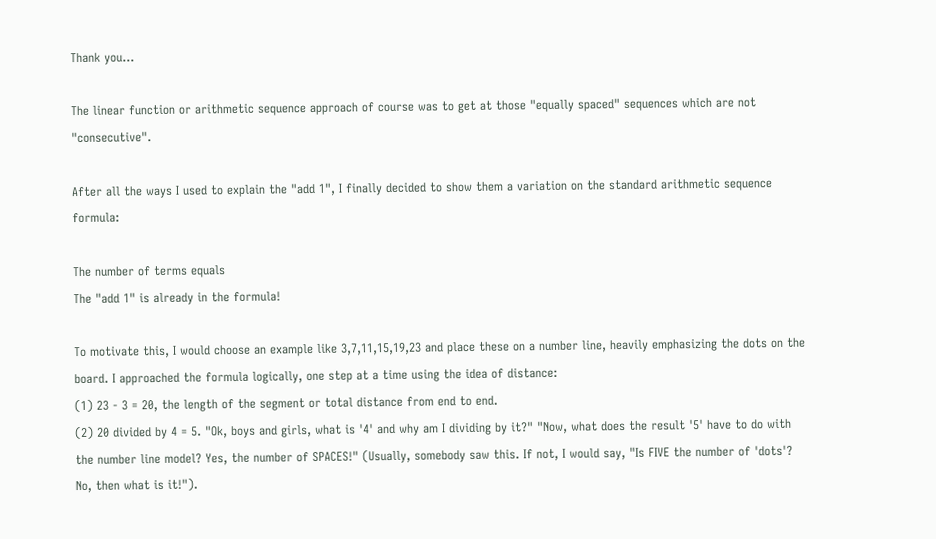Thank you...

The linear function or arithmetic sequence approach of course was to get at those "equally spaced" sequences which are not "consecutive".

After all the ways I used to explain the "add 1", I finally decided to show them a variation on the standard arithmetic sequence formula:

The number of terms equals
The "add 1" is already in the formula!

To motivate this, I would choose an example like 3,7,11,15,19,23 and place these on a number line, heavily emphasizing the dots on the board. I approached the formula logically, one step at a time using the idea of distance:
(1) 23 - 3 = 20, the length of the segment or total distance from end to end.
(2) 20 divided by 4 = 5. "Ok, boys and girls, what is '4' and why am I dividing by it?" "Now, what does the result '5' have to do with the number line model? Yes, the number of SPACES!" (Usually, somebody saw this. If not, I would say, "Is FIVE the number of 'dots'? No, then what is it!").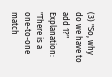(3) "So, why do we have to add 1?" Explanation: "There is a one-to-one match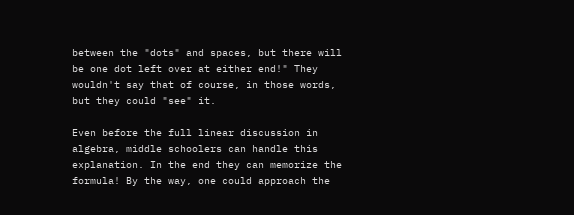between the "dots" and spaces, but there will be one dot left over at either end!" They wouldn't say that of course, in those words, but they could "see" it.

Even before the full linear discussion in algebra, middle schoolers can handle this explanation. In the end they can memorize the formula! By the way, one could approach the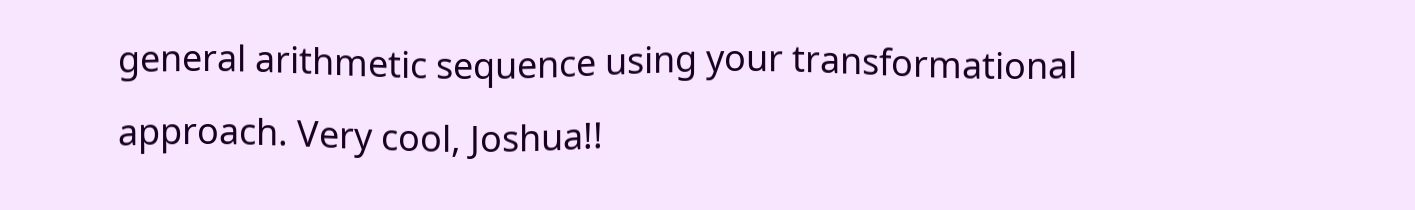general arithmetic sequence using your transformational approach. Very cool, Joshua!!